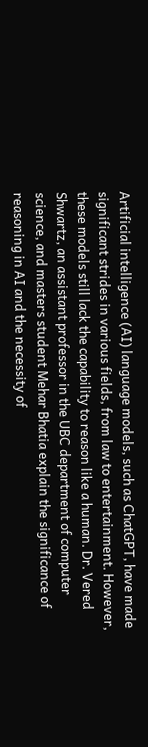Artificial intelligence (AI) language models, such as ChatGPT, have made significant strides in various fields, from law to entertainment. However, these models still lack the capability to reason like a human. Dr. Vered Shwartz, an assistant professor in the UBC department of computer science, and masters student Mehar Bhatia explain the significance of reasoning in AI and the necessity of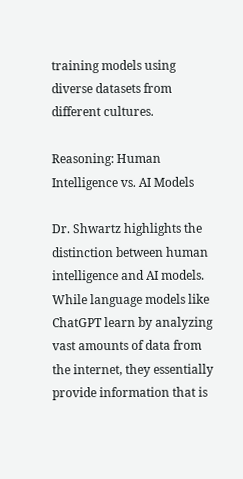training models using diverse datasets from different cultures.

Reasoning: Human Intelligence vs. AI Models

Dr. Shwartz highlights the distinction between human intelligence and AI models. While language models like ChatGPT learn by analyzing vast amounts of data from the internet, they essentially provide information that is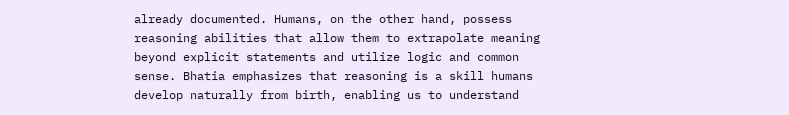already documented. Humans, on the other hand, possess reasoning abilities that allow them to extrapolate meaning beyond explicit statements and utilize logic and common sense. Bhatia emphasizes that reasoning is a skill humans develop naturally from birth, enabling us to understand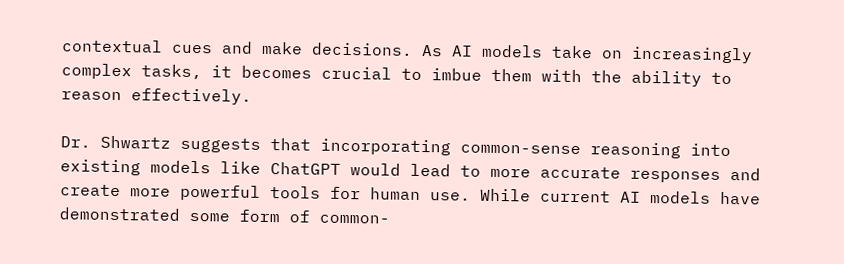contextual cues and make decisions. As AI models take on increasingly complex tasks, it becomes crucial to imbue them with the ability to reason effectively.

Dr. Shwartz suggests that incorporating common-sense reasoning into existing models like ChatGPT would lead to more accurate responses and create more powerful tools for human use. While current AI models have demonstrated some form of common-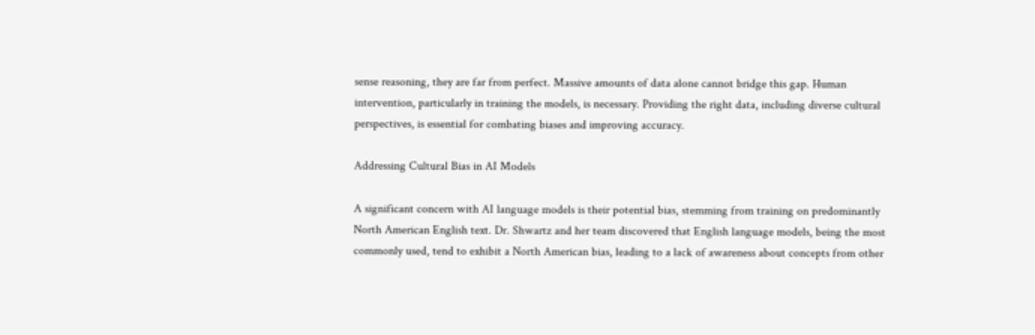sense reasoning, they are far from perfect. Massive amounts of data alone cannot bridge this gap. Human intervention, particularly in training the models, is necessary. Providing the right data, including diverse cultural perspectives, is essential for combating biases and improving accuracy.

Addressing Cultural Bias in AI Models

A significant concern with AI language models is their potential bias, stemming from training on predominantly North American English text. Dr. Shwartz and her team discovered that English language models, being the most commonly used, tend to exhibit a North American bias, leading to a lack of awareness about concepts from other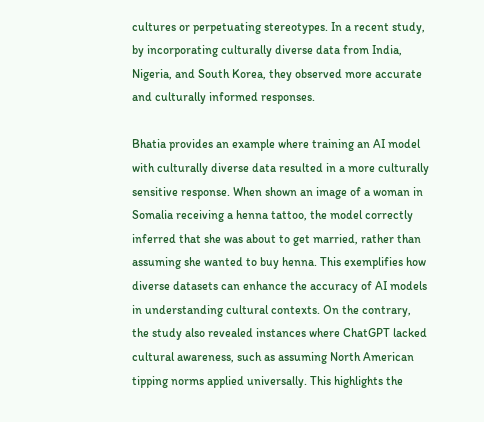cultures or perpetuating stereotypes. In a recent study, by incorporating culturally diverse data from India, Nigeria, and South Korea, they observed more accurate and culturally informed responses.

Bhatia provides an example where training an AI model with culturally diverse data resulted in a more culturally sensitive response. When shown an image of a woman in Somalia receiving a henna tattoo, the model correctly inferred that she was about to get married, rather than assuming she wanted to buy henna. This exemplifies how diverse datasets can enhance the accuracy of AI models in understanding cultural contexts. On the contrary, the study also revealed instances where ChatGPT lacked cultural awareness, such as assuming North American tipping norms applied universally. This highlights the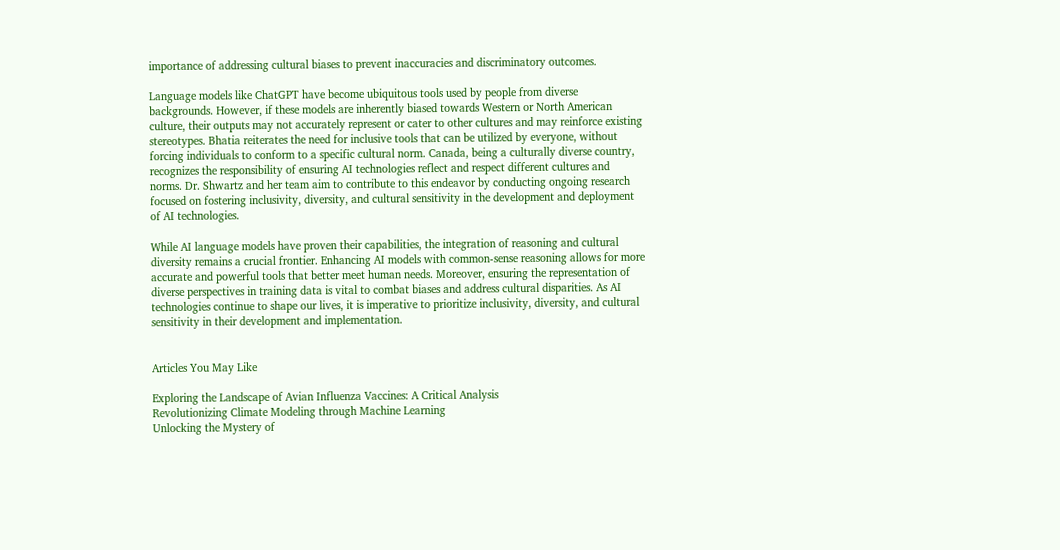importance of addressing cultural biases to prevent inaccuracies and discriminatory outcomes.

Language models like ChatGPT have become ubiquitous tools used by people from diverse backgrounds. However, if these models are inherently biased towards Western or North American culture, their outputs may not accurately represent or cater to other cultures and may reinforce existing stereotypes. Bhatia reiterates the need for inclusive tools that can be utilized by everyone, without forcing individuals to conform to a specific cultural norm. Canada, being a culturally diverse country, recognizes the responsibility of ensuring AI technologies reflect and respect different cultures and norms. Dr. Shwartz and her team aim to contribute to this endeavor by conducting ongoing research focused on fostering inclusivity, diversity, and cultural sensitivity in the development and deployment of AI technologies.

While AI language models have proven their capabilities, the integration of reasoning and cultural diversity remains a crucial frontier. Enhancing AI models with common-sense reasoning allows for more accurate and powerful tools that better meet human needs. Moreover, ensuring the representation of diverse perspectives in training data is vital to combat biases and address cultural disparities. As AI technologies continue to shape our lives, it is imperative to prioritize inclusivity, diversity, and cultural sensitivity in their development and implementation.


Articles You May Like

Exploring the Landscape of Avian Influenza Vaccines: A Critical Analysis
Revolutionizing Climate Modeling through Machine Learning
Unlocking the Mystery of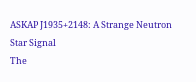ASKAP J1935+2148: A Strange Neutron Star Signal
The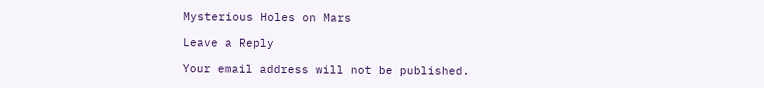Mysterious Holes on Mars

Leave a Reply

Your email address will not be published.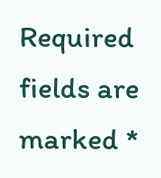Required fields are marked *